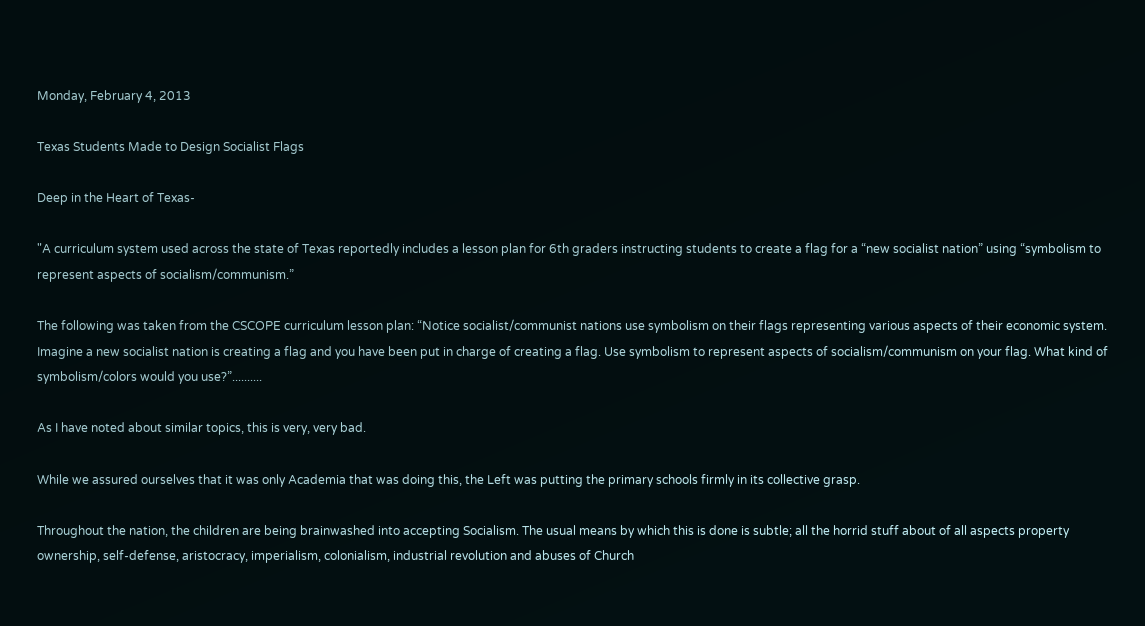Monday, February 4, 2013

Texas Students Made to Design Socialist Flags

Deep in the Heart of Texas-

"A curriculum system used across the state of Texas reportedly includes a lesson plan for 6th graders instructing students to create a flag for a “new socialist nation” using “symbolism to represent aspects of socialism/communism.”

The following was taken from the CSCOPE curriculum lesson plan: “Notice socialist/communist nations use symbolism on their flags representing various aspects of their economic system. Imagine a new socialist nation is creating a flag and you have been put in charge of creating a flag. Use symbolism to represent aspects of socialism/communism on your flag. What kind of symbolism/colors would you use?”..........

As I have noted about similar topics, this is very, very bad.

While we assured ourselves that it was only Academia that was doing this, the Left was putting the primary schools firmly in its collective grasp.

Throughout the nation, the children are being brainwashed into accepting Socialism. The usual means by which this is done is subtle; all the horrid stuff about of all aspects property ownership, self-defense, aristocracy, imperialism, colonialism, industrial revolution and abuses of Church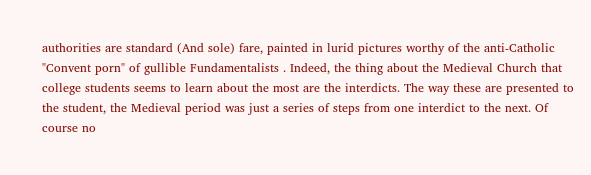authorities are standard (And sole) fare, painted in lurid pictures worthy of the anti-Catholic "Convent porn" of gullible Fundamentalists . Indeed, the thing about the Medieval Church that college students seems to learn about the most are the interdicts. The way these are presented to the student, the Medieval period was just a series of steps from one interdict to the next. Of course no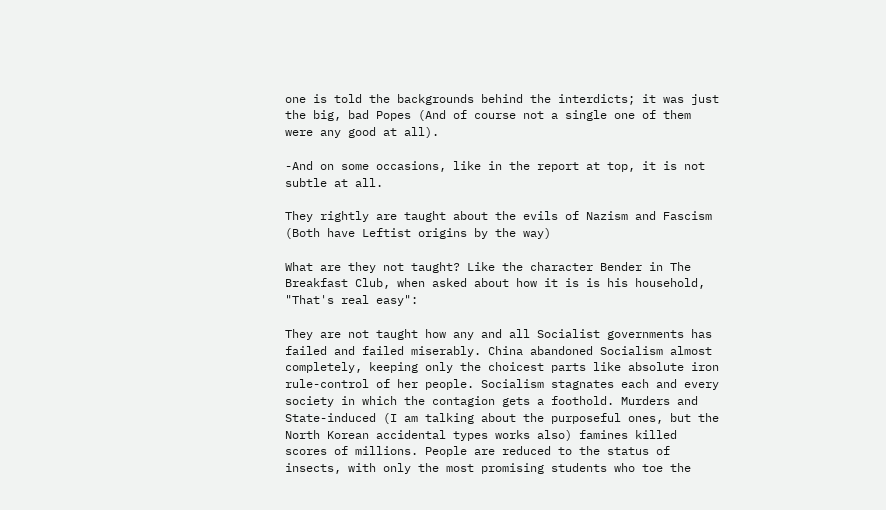one is told the backgrounds behind the interdicts; it was just the big, bad Popes (And of course not a single one of them were any good at all).

-And on some occasions, like in the report at top, it is not subtle at all.

They rightly are taught about the evils of Nazism and Fascism (Both have Leftist origins by the way)

What are they not taught? Like the character Bender in The Breakfast Club, when asked about how it is is his household, "That's real easy":

They are not taught how any and all Socialist governments has failed and failed miserably. China abandoned Socialism almost completely, keeping only the choicest parts like absolute iron rule-control of her people. Socialism stagnates each and every society in which the contagion gets a foothold. Murders and State-induced (I am talking about the purposeful ones, but the North Korean accidental types works also) famines killed scores of millions. People are reduced to the status of insects, with only the most promising students who toe the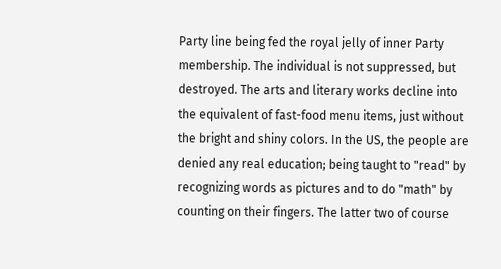Party line being fed the royal jelly of inner Party membership. The individual is not suppressed, but destroyed. The arts and literary works decline into the equivalent of fast-food menu items, just without the bright and shiny colors. In the US, the people are denied any real education; being taught to "read" by recognizing words as pictures and to do "math" by counting on their fingers. The latter two of course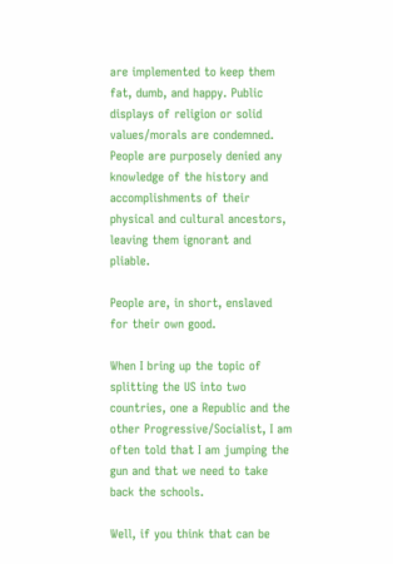are implemented to keep them fat, dumb, and happy. Public displays of religion or solid values/morals are condemned. People are purposely denied any knowledge of the history and accomplishments of their physical and cultural ancestors, leaving them ignorant and pliable.

People are, in short, enslaved for their own good.

When I bring up the topic of splitting the US into two countries, one a Republic and the other Progressive/Socialist, I am often told that I am jumping the gun and that we need to take back the schools.

Well, if you think that can be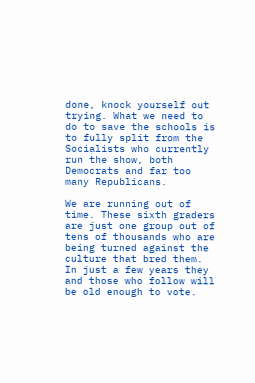done, knock yourself out trying. What we need to do to save the schools is to fully split from the Socialists who currently run the show, both Democrats and far too many Republicans.

We are running out of time. These sixth graders are just one group out of tens of thousands who are being turned against the culture that bred them. In just a few years they and those who follow will be old enough to vote.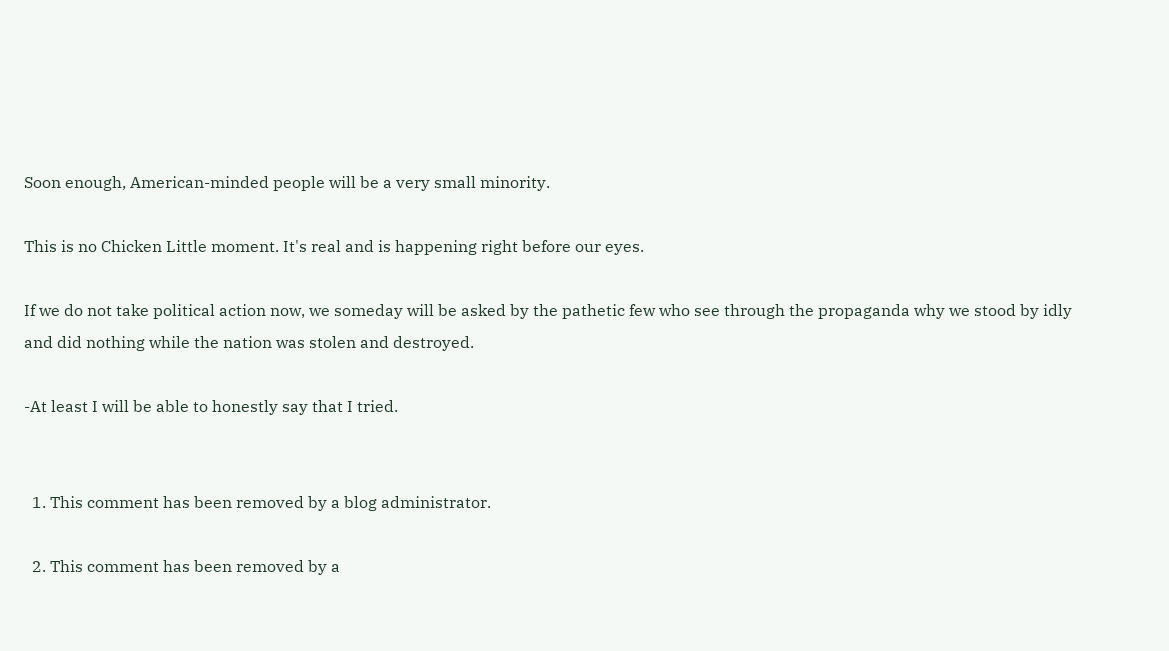Soon enough, American-minded people will be a very small minority.

This is no Chicken Little moment. It's real and is happening right before our eyes.

If we do not take political action now, we someday will be asked by the pathetic few who see through the propaganda why we stood by idly and did nothing while the nation was stolen and destroyed.

-At least I will be able to honestly say that I tried.


  1. This comment has been removed by a blog administrator.

  2. This comment has been removed by a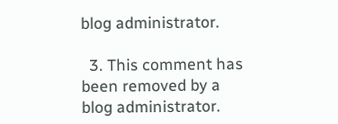blog administrator.

  3. This comment has been removed by a blog administrator.